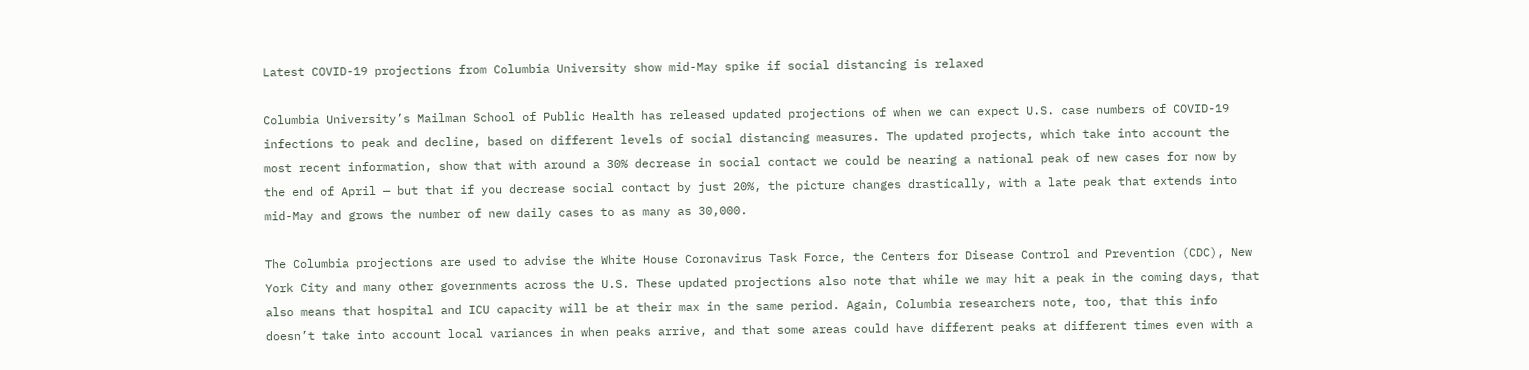Latest COVID-19 projections from Columbia University show mid-May spike if social distancing is relaxed

Columbia University’s Mailman School of Public Health has released updated projections of when we can expect U.S. case numbers of COVID-19 infections to peak and decline, based on different levels of social distancing measures. The updated projects, which take into account the most recent information, show that with around a 30% decrease in social contact we could be nearing a national peak of new cases for now by the end of April — but that if you decrease social contact by just 20%, the picture changes drastically, with a late peak that extends into mid-May and grows the number of new daily cases to as many as 30,000.

The Columbia projections are used to advise the White House Coronavirus Task Force, the Centers for Disease Control and Prevention (CDC), New York City and many other governments across the U.S. These updated projections also note that while we may hit a peak in the coming days, that also means that hospital and ICU capacity will be at their max in the same period. Again, Columbia researchers note, too, that this info doesn’t take into account local variances in when peaks arrive, and that some areas could have different peaks at different times even with a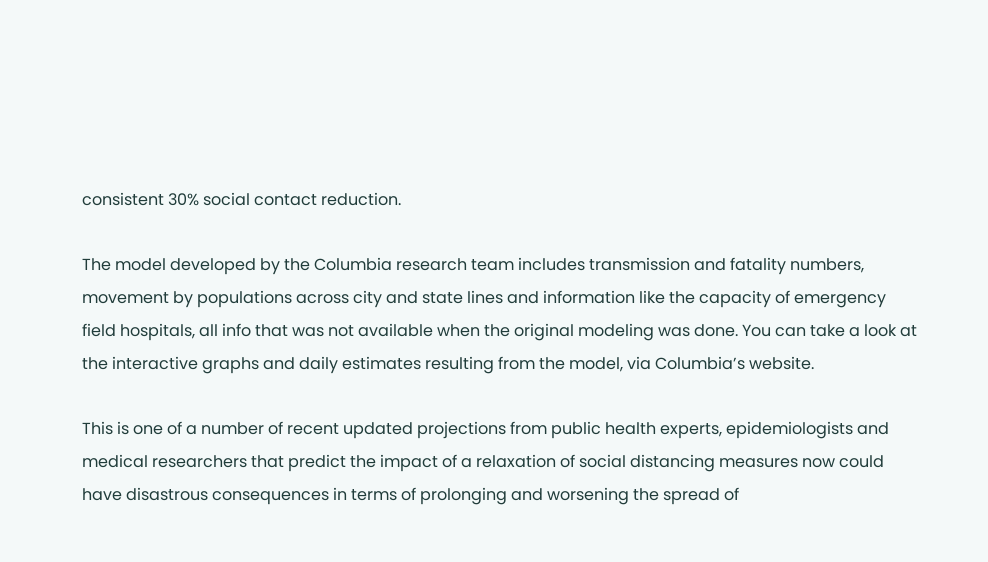consistent 30% social contact reduction.

The model developed by the Columbia research team includes transmission and fatality numbers, movement by populations across city and state lines and information like the capacity of emergency field hospitals, all info that was not available when the original modeling was done. You can take a look at the interactive graphs and daily estimates resulting from the model, via Columbia’s website.

This is one of a number of recent updated projections from public health experts, epidemiologists and medical researchers that predict the impact of a relaxation of social distancing measures now could have disastrous consequences in terms of prolonging and worsening the spread of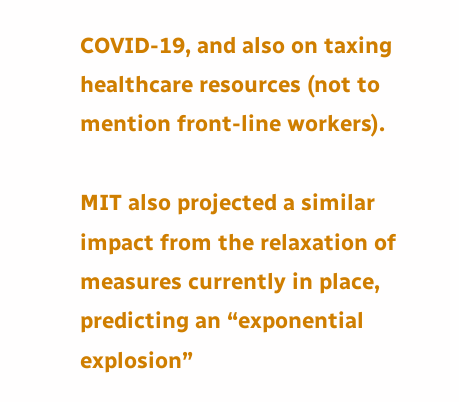COVID-19, and also on taxing healthcare resources (not to mention front-line workers).

MIT also projected a similar impact from the relaxation of measures currently in place, predicting an “exponential explosion”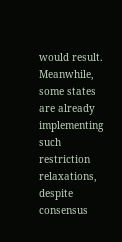would result. Meanwhile, some states are already implementing such restriction relaxations, despite consensus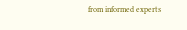from informed experts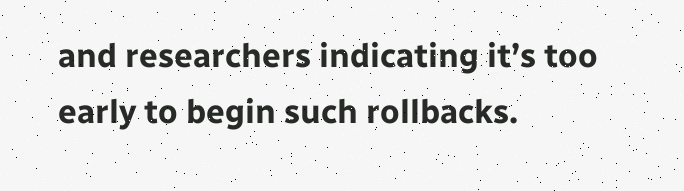and researchers indicating it’s too early to begin such rollbacks.